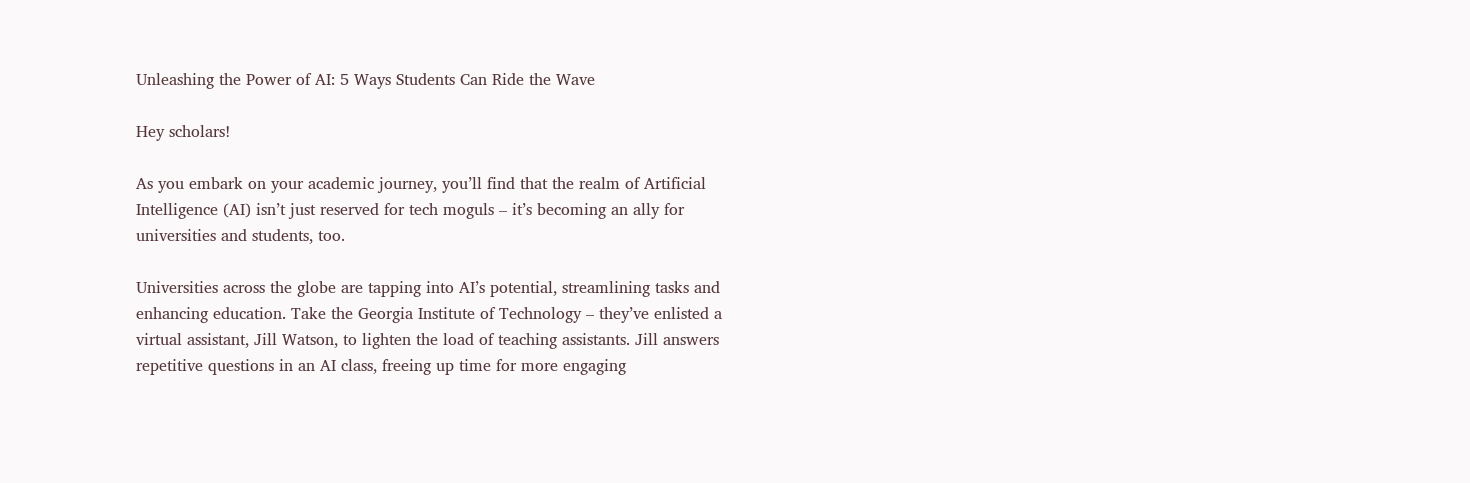Unleashing the Power of AI: 5 Ways Students Can Ride the Wave

Hey scholars!

As you embark on your academic journey, you’ll find that the realm of Artificial Intelligence (AI) isn’t just reserved for tech moguls – it’s becoming an ally for universities and students, too.

Universities across the globe are tapping into AI’s potential, streamlining tasks and enhancing education. Take the Georgia Institute of Technology – they’ve enlisted a virtual assistant, Jill Watson, to lighten the load of teaching assistants. Jill answers repetitive questions in an AI class, freeing up time for more engaging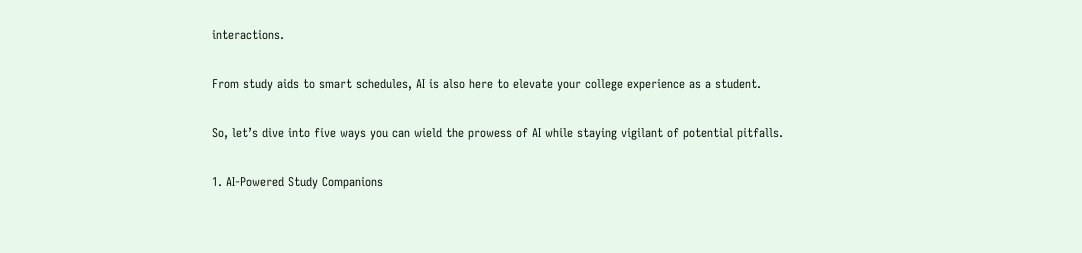interactions.

From study aids to smart schedules, AI is also here to elevate your college experience as a student.

So, let’s dive into five ways you can wield the prowess of AI while staying vigilant of potential pitfalls.

1. AI-Powered Study Companions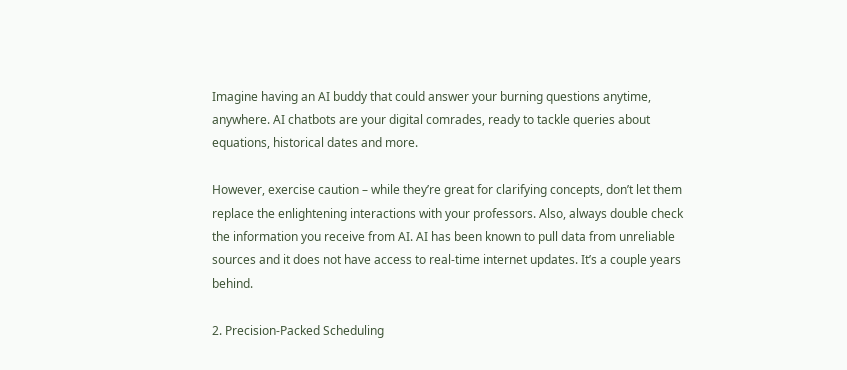Imagine having an AI buddy that could answer your burning questions anytime, anywhere. AI chatbots are your digital comrades, ready to tackle queries about equations, historical dates and more.

However, exercise caution – while they’re great for clarifying concepts, don’t let them replace the enlightening interactions with your professors. Also, always double check the information you receive from AI. AI has been known to pull data from unreliable sources and it does not have access to real-time internet updates. It’s a couple years behind.

2. Precision-Packed Scheduling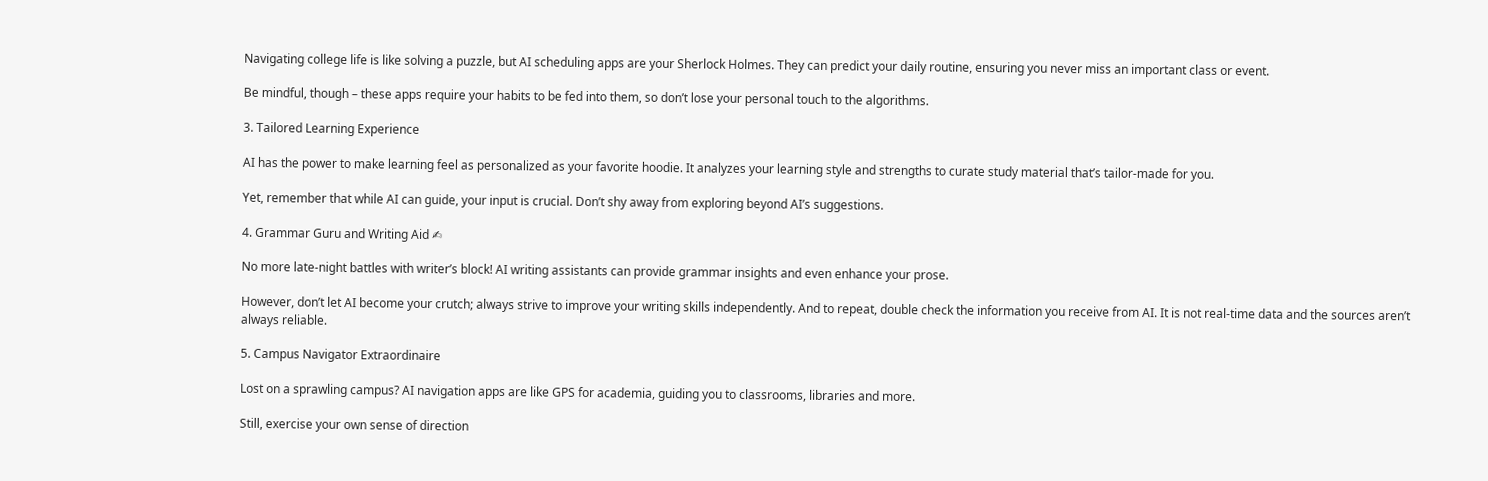Navigating college life is like solving a puzzle, but AI scheduling apps are your Sherlock Holmes. They can predict your daily routine, ensuring you never miss an important class or event.

Be mindful, though – these apps require your habits to be fed into them, so don’t lose your personal touch to the algorithms.

3. Tailored Learning Experience

AI has the power to make learning feel as personalized as your favorite hoodie. It analyzes your learning style and strengths to curate study material that’s tailor-made for you.

Yet, remember that while AI can guide, your input is crucial. Don’t shy away from exploring beyond AI’s suggestions.

4. Grammar Guru and Writing Aid ✍

No more late-night battles with writer’s block! AI writing assistants can provide grammar insights and even enhance your prose.

However, don’t let AI become your crutch; always strive to improve your writing skills independently. And to repeat, double check the information you receive from AI. It is not real-time data and the sources aren’t always reliable.

5. Campus Navigator Extraordinaire

Lost on a sprawling campus? AI navigation apps are like GPS for academia, guiding you to classrooms, libraries and more.

Still, exercise your own sense of direction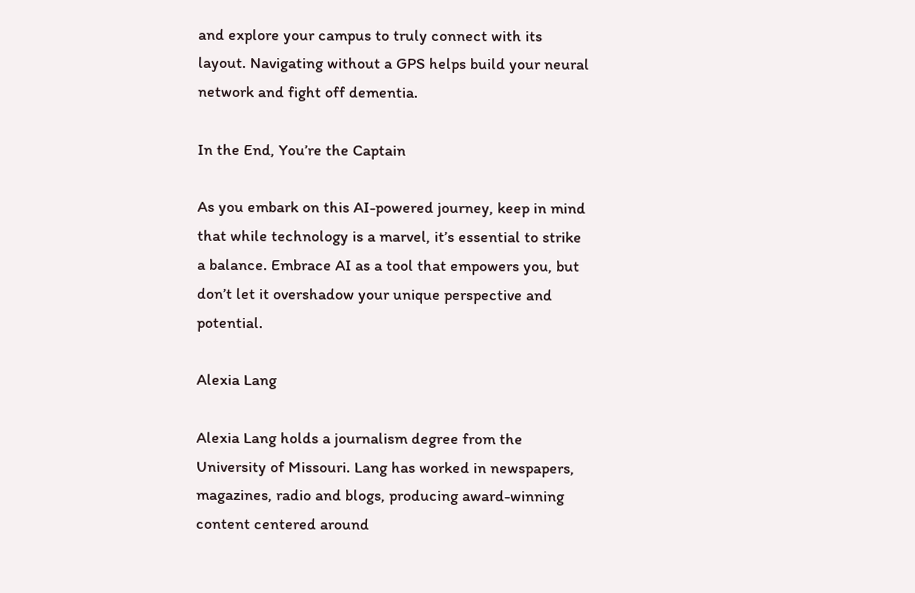and explore your campus to truly connect with its layout. Navigating without a GPS helps build your neural network and fight off dementia.

In the End, You’re the Captain

As you embark on this AI-powered journey, keep in mind that while technology is a marvel, it’s essential to strike a balance. Embrace AI as a tool that empowers you, but don’t let it overshadow your unique perspective and potential.

Alexia Lang

Alexia Lang holds a journalism degree from the University of Missouri. Lang has worked in newspapers, magazines, radio and blogs, producing award-winning content centered around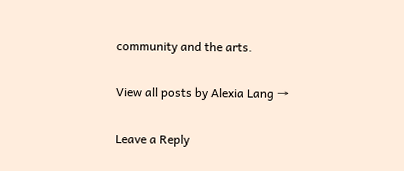community and the arts.

View all posts by Alexia Lang →

Leave a Reply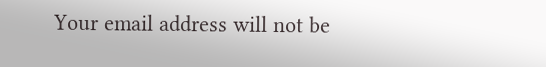Your email address will not be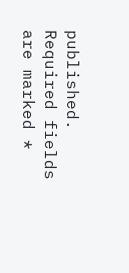published. Required fields are marked *